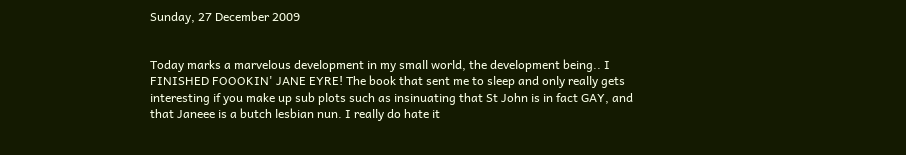Sunday, 27 December 2009


Today marks a marvelous development in my small world, the development being.. I FINISHED FOOOKIN' JANE EYRE! The book that sent me to sleep and only really gets interesting if you make up sub plots such as insinuating that St John is in fact GAY, and that Janeee is a butch lesbian nun. I really do hate it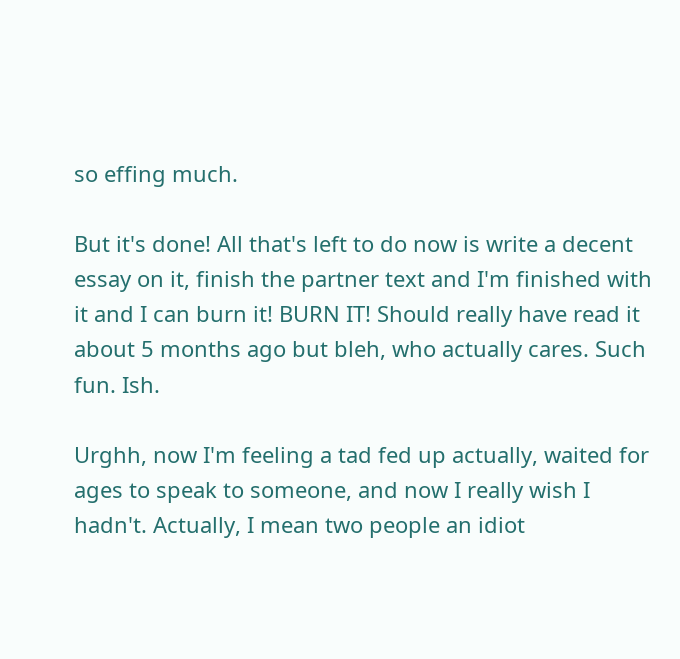so effing much.

But it's done! All that's left to do now is write a decent essay on it, finish the partner text and I'm finished with it and I can burn it! BURN IT! Should really have read it about 5 months ago but bleh, who actually cares. Such fun. Ish.

Urghh, now I'm feeling a tad fed up actually, waited for ages to speak to someone, and now I really wish I hadn't. Actually, I mean two people an idiot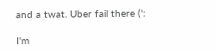and a twat. Uber fail there (':

I'm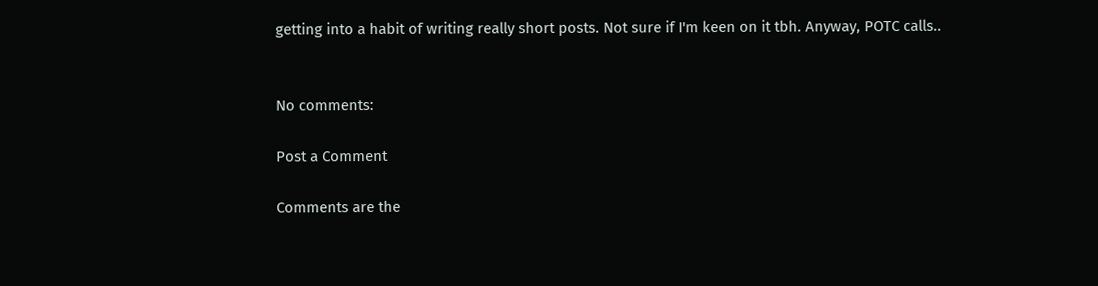getting into a habit of writing really short posts. Not sure if I'm keen on it tbh. Anyway, POTC calls..


No comments:

Post a Comment

Comments are the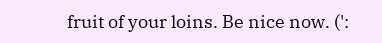fruit of your loins. Be nice now. (':